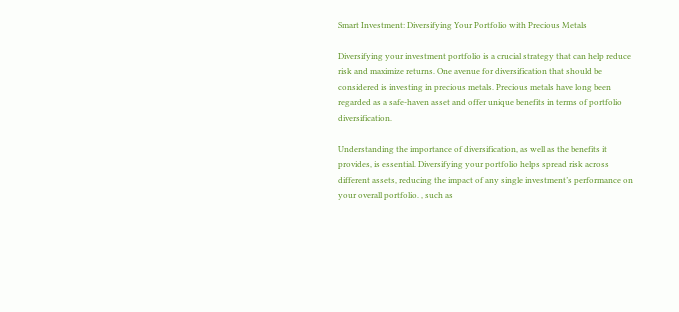Smart Investment: Diversifying Your Portfolio with Precious Metals

Diversifying your investment portfolio is a crucial strategy that can help reduce risk and maximize returns. One avenue for diversification that should be considered is investing in precious metals. Precious metals have long been regarded as a safe-haven asset and offer unique benefits in terms of portfolio diversification.

Understanding the importance of diversification, as well as the benefits it provides, is essential. Diversifying your portfolio helps spread risk across different assets, reducing the impact of any single investment’s performance on your overall portfolio. , such as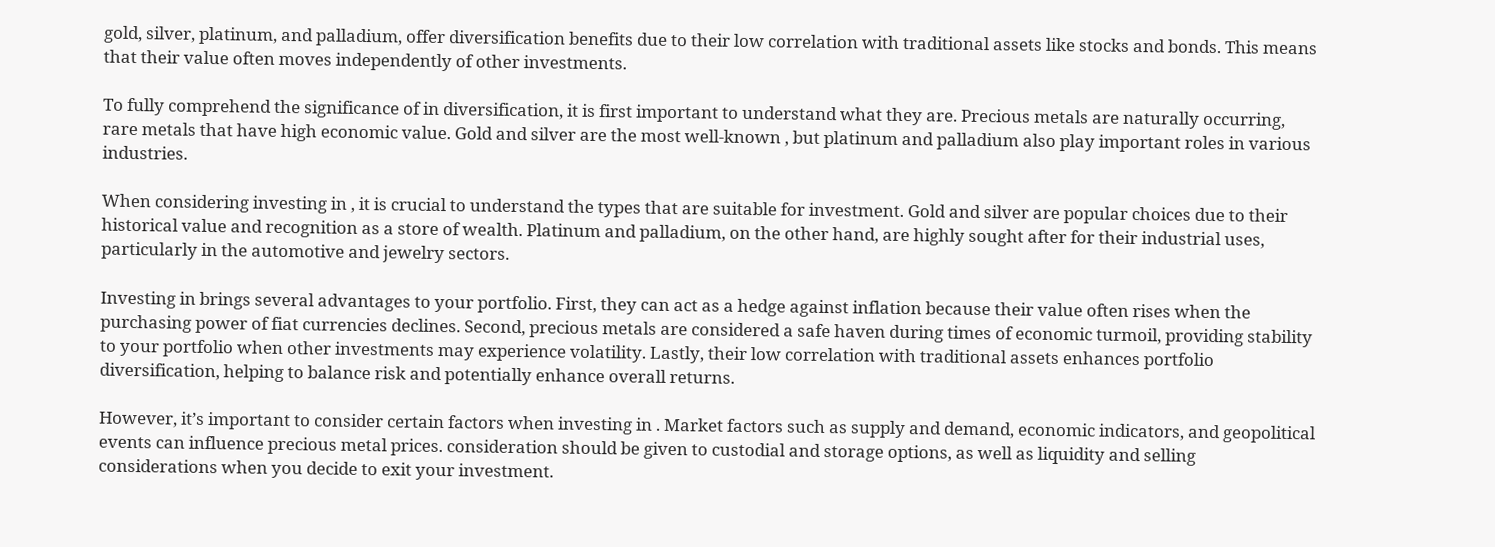gold, silver, platinum, and palladium, offer diversification benefits due to their low correlation with traditional assets like stocks and bonds. This means that their value often moves independently of other investments.

To fully comprehend the significance of in diversification, it is first important to understand what they are. Precious metals are naturally occurring, rare metals that have high economic value. Gold and silver are the most well-known , but platinum and palladium also play important roles in various industries.

When considering investing in , it is crucial to understand the types that are suitable for investment. Gold and silver are popular choices due to their historical value and recognition as a store of wealth. Platinum and palladium, on the other hand, are highly sought after for their industrial uses, particularly in the automotive and jewelry sectors.

Investing in brings several advantages to your portfolio. First, they can act as a hedge against inflation because their value often rises when the purchasing power of fiat currencies declines. Second, precious metals are considered a safe haven during times of economic turmoil, providing stability to your portfolio when other investments may experience volatility. Lastly, their low correlation with traditional assets enhances portfolio diversification, helping to balance risk and potentially enhance overall returns.

However, it’s important to consider certain factors when investing in . Market factors such as supply and demand, economic indicators, and geopolitical events can influence precious metal prices. consideration should be given to custodial and storage options, as well as liquidity and selling considerations when you decide to exit your investment.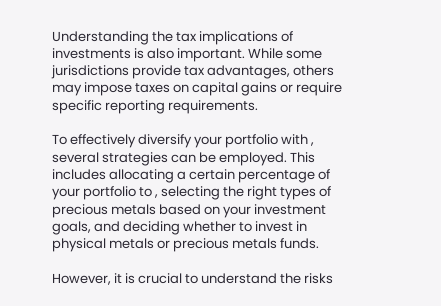Understanding the tax implications of investments is also important. While some jurisdictions provide tax advantages, others may impose taxes on capital gains or require specific reporting requirements.

To effectively diversify your portfolio with , several strategies can be employed. This includes allocating a certain percentage of your portfolio to , selecting the right types of precious metals based on your investment goals, and deciding whether to invest in physical metals or precious metals funds.

However, it is crucial to understand the risks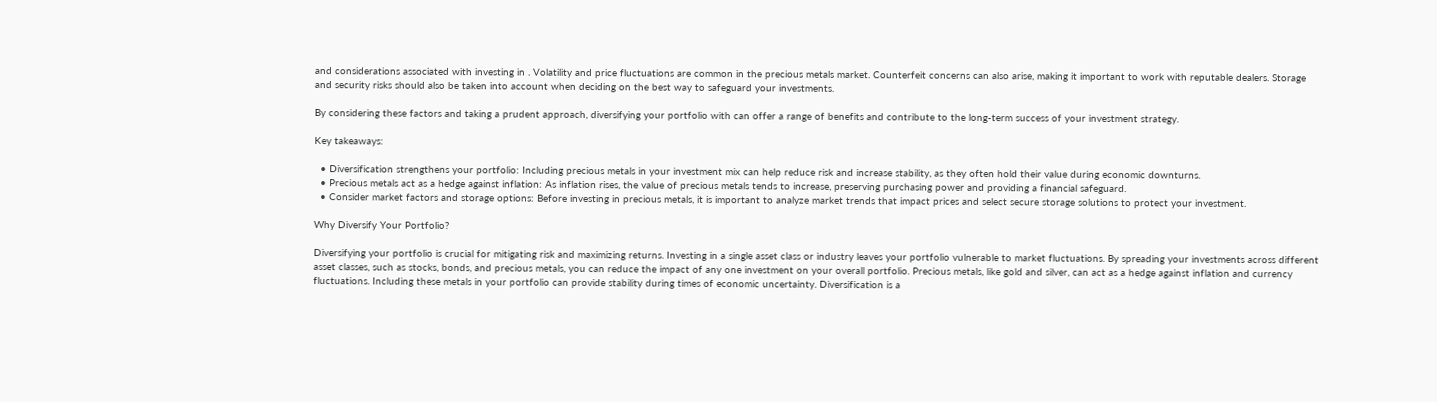and considerations associated with investing in . Volatility and price fluctuations are common in the precious metals market. Counterfeit concerns can also arise, making it important to work with reputable dealers. Storage and security risks should also be taken into account when deciding on the best way to safeguard your investments.

By considering these factors and taking a prudent approach, diversifying your portfolio with can offer a range of benefits and contribute to the long-term success of your investment strategy.

Key takeaways:

  • Diversification strengthens your portfolio: Including precious metals in your investment mix can help reduce risk and increase stability, as they often hold their value during economic downturns.
  • Precious metals act as a hedge against inflation: As inflation rises, the value of precious metals tends to increase, preserving purchasing power and providing a financial safeguard.
  • Consider market factors and storage options: Before investing in precious metals, it is important to analyze market trends that impact prices and select secure storage solutions to protect your investment.

Why Diversify Your Portfolio?

Diversifying your portfolio is crucial for mitigating risk and maximizing returns. Investing in a single asset class or industry leaves your portfolio vulnerable to market fluctuations. By spreading your investments across different asset classes, such as stocks, bonds, and precious metals, you can reduce the impact of any one investment on your overall portfolio. Precious metals, like gold and silver, can act as a hedge against inflation and currency fluctuations. Including these metals in your portfolio can provide stability during times of economic uncertainty. Diversification is a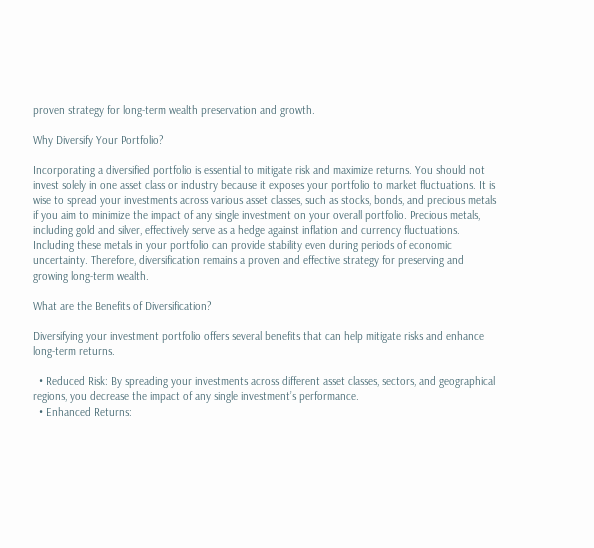proven strategy for long-term wealth preservation and growth.

Why Diversify Your Portfolio?

Incorporating a diversified portfolio is essential to mitigate risk and maximize returns. You should not invest solely in one asset class or industry because it exposes your portfolio to market fluctuations. It is wise to spread your investments across various asset classes, such as stocks, bonds, and precious metals if you aim to minimize the impact of any single investment on your overall portfolio. Precious metals, including gold and silver, effectively serve as a hedge against inflation and currency fluctuations. Including these metals in your portfolio can provide stability even during periods of economic uncertainty. Therefore, diversification remains a proven and effective strategy for preserving and growing long-term wealth.

What are the Benefits of Diversification?

Diversifying your investment portfolio offers several benefits that can help mitigate risks and enhance long-term returns.

  • Reduced Risk: By spreading your investments across different asset classes, sectors, and geographical regions, you decrease the impact of any single investment’s performance.
  • Enhanced Returns: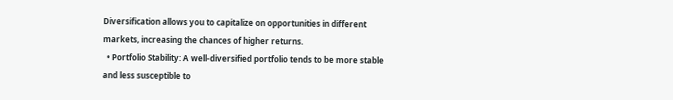Diversification allows you to capitalize on opportunities in different markets, increasing the chances of higher returns.
  • Portfolio Stability: A well-diversified portfolio tends to be more stable and less susceptible to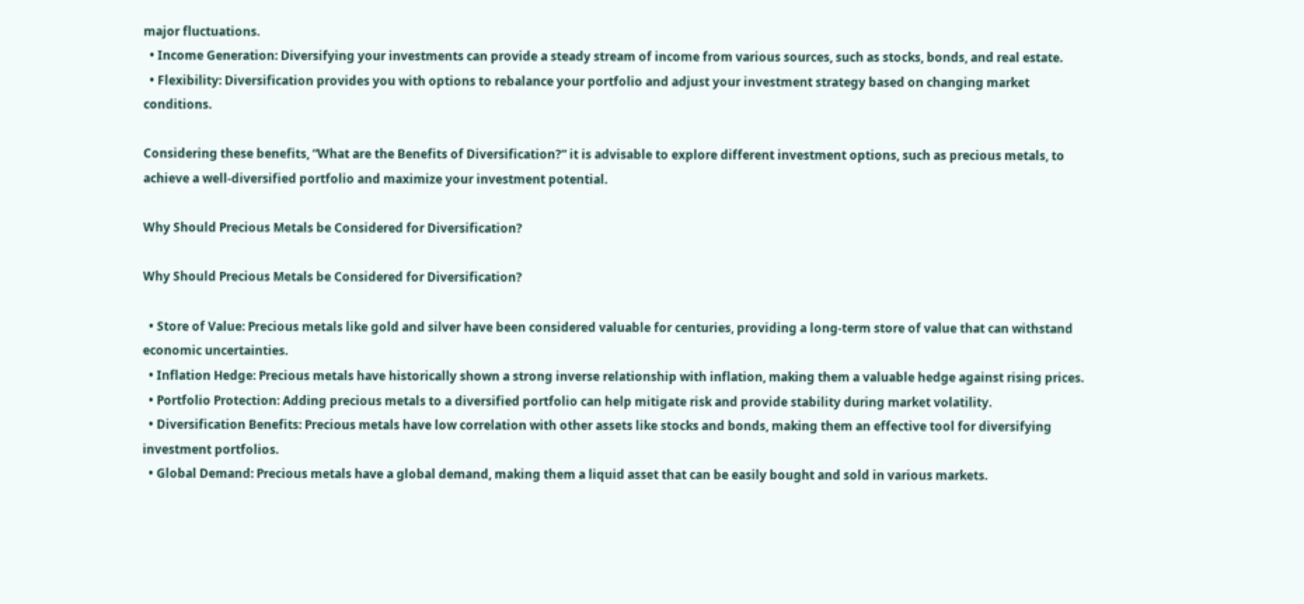major fluctuations.
  • Income Generation: Diversifying your investments can provide a steady stream of income from various sources, such as stocks, bonds, and real estate.
  • Flexibility: Diversification provides you with options to rebalance your portfolio and adjust your investment strategy based on changing market conditions.

Considering these benefits, “What are the Benefits of Diversification?” it is advisable to explore different investment options, such as precious metals, to achieve a well-diversified portfolio and maximize your investment potential.

Why Should Precious Metals be Considered for Diversification?

Why Should Precious Metals be Considered for Diversification?

  • Store of Value: Precious metals like gold and silver have been considered valuable for centuries, providing a long-term store of value that can withstand economic uncertainties.
  • Inflation Hedge: Precious metals have historically shown a strong inverse relationship with inflation, making them a valuable hedge against rising prices.
  • Portfolio Protection: Adding precious metals to a diversified portfolio can help mitigate risk and provide stability during market volatility.
  • Diversification Benefits: Precious metals have low correlation with other assets like stocks and bonds, making them an effective tool for diversifying investment portfolios.
  • Global Demand: Precious metals have a global demand, making them a liquid asset that can be easily bought and sold in various markets.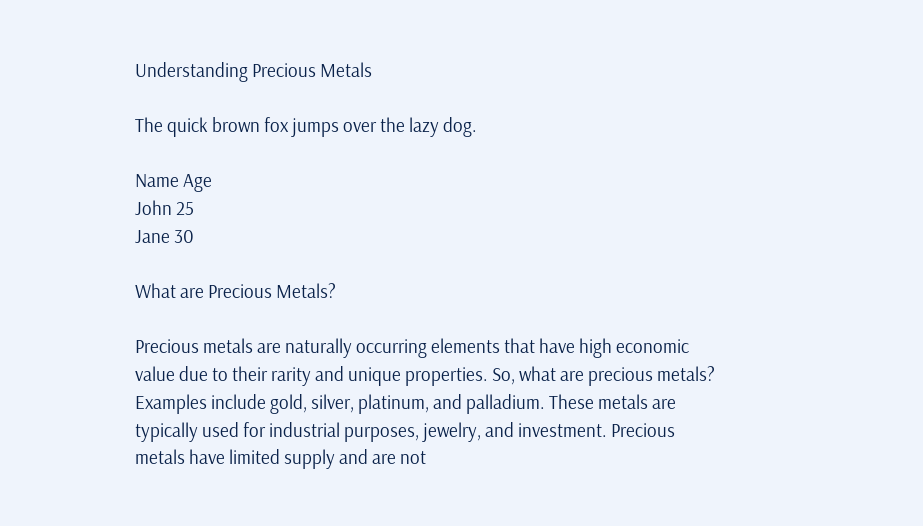Understanding Precious Metals

The quick brown fox jumps over the lazy dog.

Name Age
John 25
Jane 30

What are Precious Metals?

Precious metals are naturally occurring elements that have high economic value due to their rarity and unique properties. So, what are precious metals? Examples include gold, silver, platinum, and palladium. These metals are typically used for industrial purposes, jewelry, and investment. Precious metals have limited supply and are not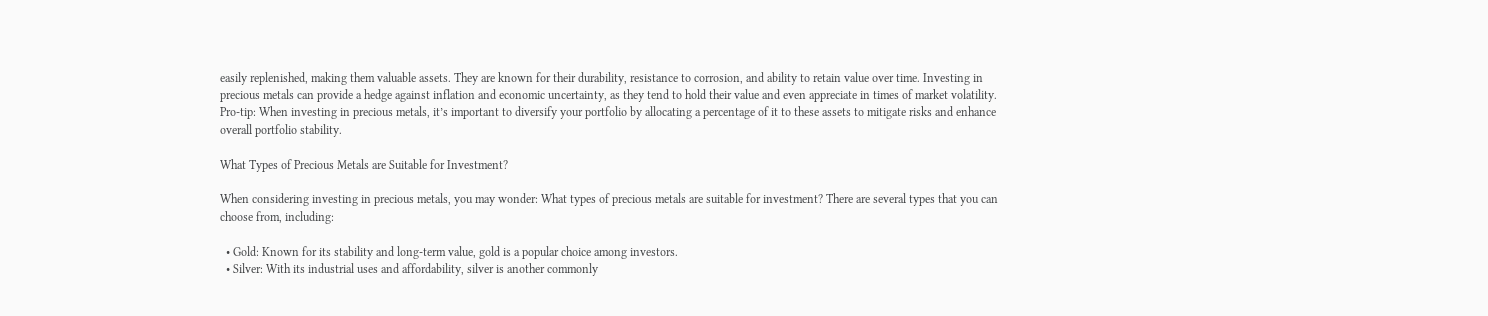easily replenished, making them valuable assets. They are known for their durability, resistance to corrosion, and ability to retain value over time. Investing in precious metals can provide a hedge against inflation and economic uncertainty, as they tend to hold their value and even appreciate in times of market volatility. Pro-tip: When investing in precious metals, it’s important to diversify your portfolio by allocating a percentage of it to these assets to mitigate risks and enhance overall portfolio stability.

What Types of Precious Metals are Suitable for Investment?

When considering investing in precious metals, you may wonder: What types of precious metals are suitable for investment? There are several types that you can choose from, including:

  • Gold: Known for its stability and long-term value, gold is a popular choice among investors.
  • Silver: With its industrial uses and affordability, silver is another commonly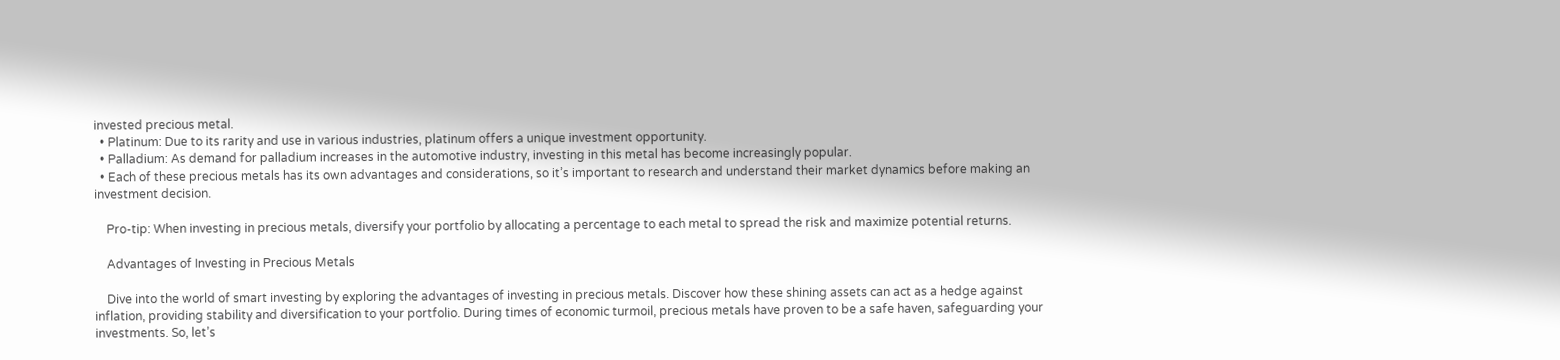invested precious metal.
  • Platinum: Due to its rarity and use in various industries, platinum offers a unique investment opportunity.
  • Palladium: As demand for palladium increases in the automotive industry, investing in this metal has become increasingly popular.
  • Each of these precious metals has its own advantages and considerations, so it’s important to research and understand their market dynamics before making an investment decision.

    Pro-tip: When investing in precious metals, diversify your portfolio by allocating a percentage to each metal to spread the risk and maximize potential returns.

    Advantages of Investing in Precious Metals

    Dive into the world of smart investing by exploring the advantages of investing in precious metals. Discover how these shining assets can act as a hedge against inflation, providing stability and diversification to your portfolio. During times of economic turmoil, precious metals have proven to be a safe haven, safeguarding your investments. So, let’s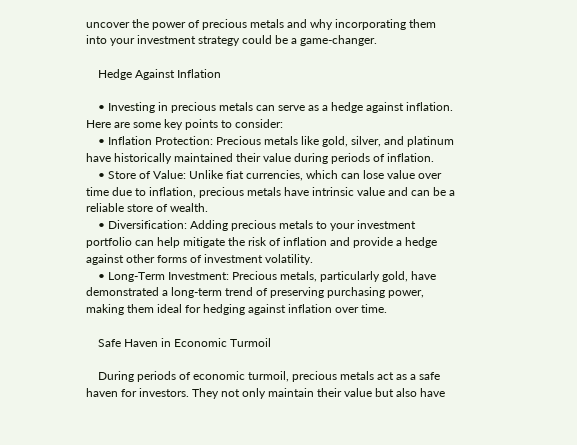uncover the power of precious metals and why incorporating them into your investment strategy could be a game-changer.

    Hedge Against Inflation

    • Investing in precious metals can serve as a hedge against inflation. Here are some key points to consider:
    • Inflation Protection: Precious metals like gold, silver, and platinum have historically maintained their value during periods of inflation.
    • Store of Value: Unlike fiat currencies, which can lose value over time due to inflation, precious metals have intrinsic value and can be a reliable store of wealth.
    • Diversification: Adding precious metals to your investment portfolio can help mitigate the risk of inflation and provide a hedge against other forms of investment volatility.
    • Long-Term Investment: Precious metals, particularly gold, have demonstrated a long-term trend of preserving purchasing power, making them ideal for hedging against inflation over time.

    Safe Haven in Economic Turmoil

    During periods of economic turmoil, precious metals act as a safe haven for investors. They not only maintain their value but also have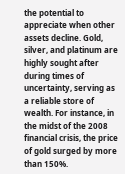the potential to appreciate when other assets decline. Gold, silver, and platinum are highly sought after during times of uncertainty, serving as a reliable store of wealth. For instance, in the midst of the 2008 financial crisis, the price of gold surged by more than 150%.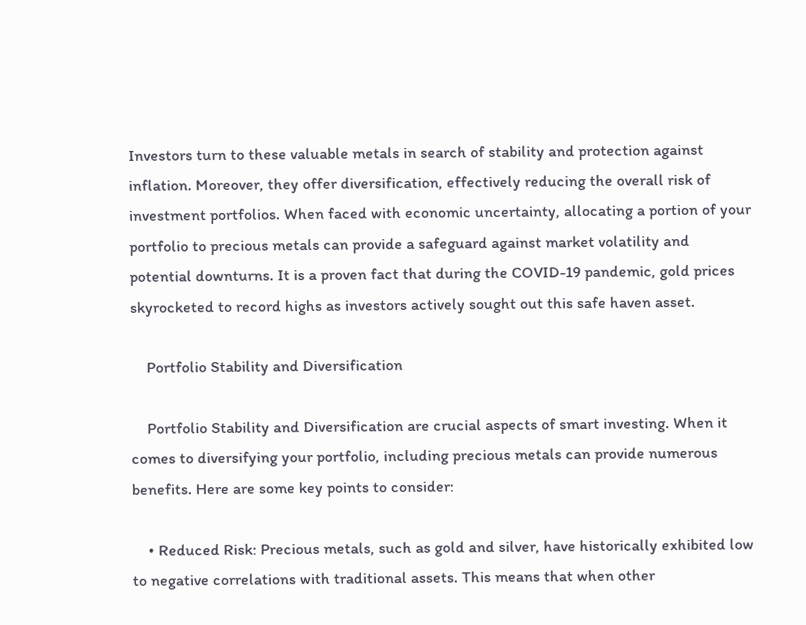Investors turn to these valuable metals in search of stability and protection against inflation. Moreover, they offer diversification, effectively reducing the overall risk of investment portfolios. When faced with economic uncertainty, allocating a portion of your portfolio to precious metals can provide a safeguard against market volatility and potential downturns. It is a proven fact that during the COVID-19 pandemic, gold prices skyrocketed to record highs as investors actively sought out this safe haven asset.

    Portfolio Stability and Diversification

    Portfolio Stability and Diversification are crucial aspects of smart investing. When it comes to diversifying your portfolio, including precious metals can provide numerous benefits. Here are some key points to consider:

    • Reduced Risk: Precious metals, such as gold and silver, have historically exhibited low to negative correlations with traditional assets. This means that when other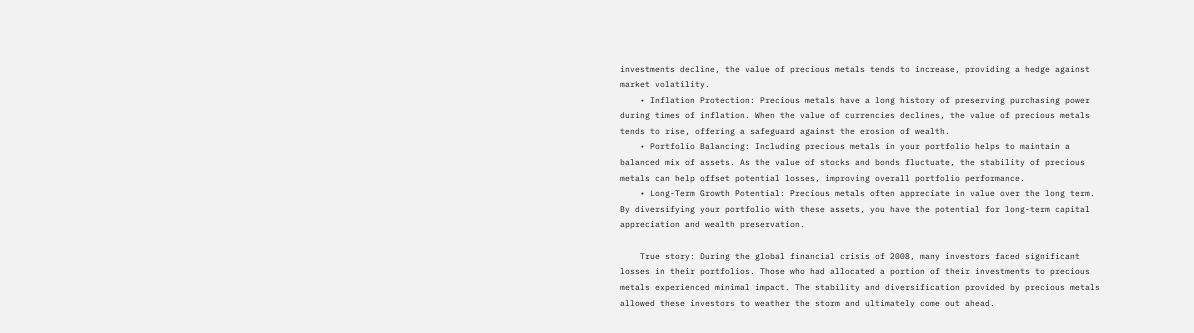investments decline, the value of precious metals tends to increase, providing a hedge against market volatility.
    • Inflation Protection: Precious metals have a long history of preserving purchasing power during times of inflation. When the value of currencies declines, the value of precious metals tends to rise, offering a safeguard against the erosion of wealth.
    • Portfolio Balancing: Including precious metals in your portfolio helps to maintain a balanced mix of assets. As the value of stocks and bonds fluctuate, the stability of precious metals can help offset potential losses, improving overall portfolio performance.
    • Long-Term Growth Potential: Precious metals often appreciate in value over the long term. By diversifying your portfolio with these assets, you have the potential for long-term capital appreciation and wealth preservation.

    True story: During the global financial crisis of 2008, many investors faced significant losses in their portfolios. Those who had allocated a portion of their investments to precious metals experienced minimal impact. The stability and diversification provided by precious metals allowed these investors to weather the storm and ultimately come out ahead.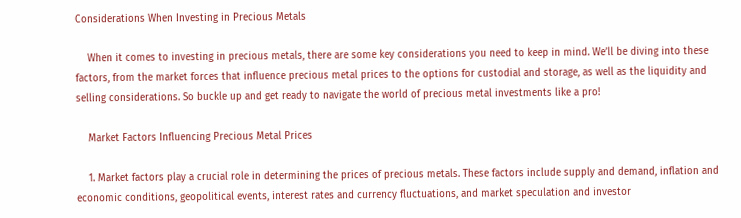Considerations When Investing in Precious Metals

    When it comes to investing in precious metals, there are some key considerations you need to keep in mind. We’ll be diving into these factors, from the market forces that influence precious metal prices to the options for custodial and storage, as well as the liquidity and selling considerations. So buckle up and get ready to navigate the world of precious metal investments like a pro!

    Market Factors Influencing Precious Metal Prices

    1. Market factors play a crucial role in determining the prices of precious metals. These factors include supply and demand, inflation and economic conditions, geopolitical events, interest rates and currency fluctuations, and market speculation and investor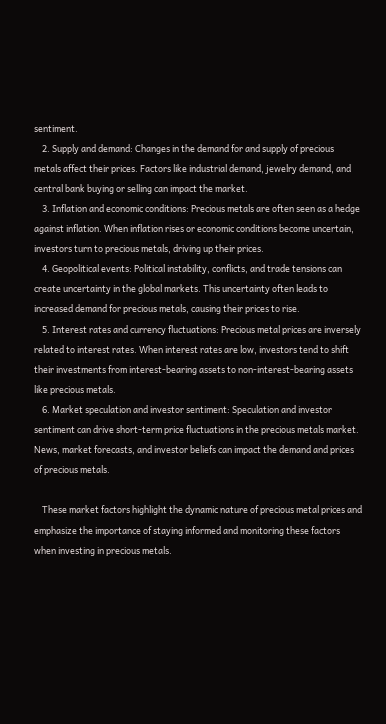sentiment.
    2. Supply and demand: Changes in the demand for and supply of precious metals affect their prices. Factors like industrial demand, jewelry demand, and central bank buying or selling can impact the market.
    3. Inflation and economic conditions: Precious metals are often seen as a hedge against inflation. When inflation rises or economic conditions become uncertain, investors turn to precious metals, driving up their prices.
    4. Geopolitical events: Political instability, conflicts, and trade tensions can create uncertainty in the global markets. This uncertainty often leads to increased demand for precious metals, causing their prices to rise.
    5. Interest rates and currency fluctuations: Precious metal prices are inversely related to interest rates. When interest rates are low, investors tend to shift their investments from interest-bearing assets to non-interest-bearing assets like precious metals.
    6. Market speculation and investor sentiment: Speculation and investor sentiment can drive short-term price fluctuations in the precious metals market. News, market forecasts, and investor beliefs can impact the demand and prices of precious metals.

    These market factors highlight the dynamic nature of precious metal prices and emphasize the importance of staying informed and monitoring these factors when investing in precious metals.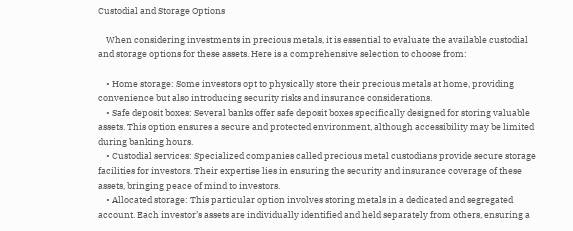Custodial and Storage Options

    When considering investments in precious metals, it is essential to evaluate the available custodial and storage options for these assets. Here is a comprehensive selection to choose from:

    • Home storage: Some investors opt to physically store their precious metals at home, providing convenience but also introducing security risks and insurance considerations.
    • Safe deposit boxes: Several banks offer safe deposit boxes specifically designed for storing valuable assets. This option ensures a secure and protected environment, although accessibility may be limited during banking hours.
    • Custodial services: Specialized companies called precious metal custodians provide secure storage facilities for investors. Their expertise lies in ensuring the security and insurance coverage of these assets, bringing peace of mind to investors.
    • Allocated storage: This particular option involves storing metals in a dedicated and segregated account. Each investor’s assets are individually identified and held separately from others, ensuring a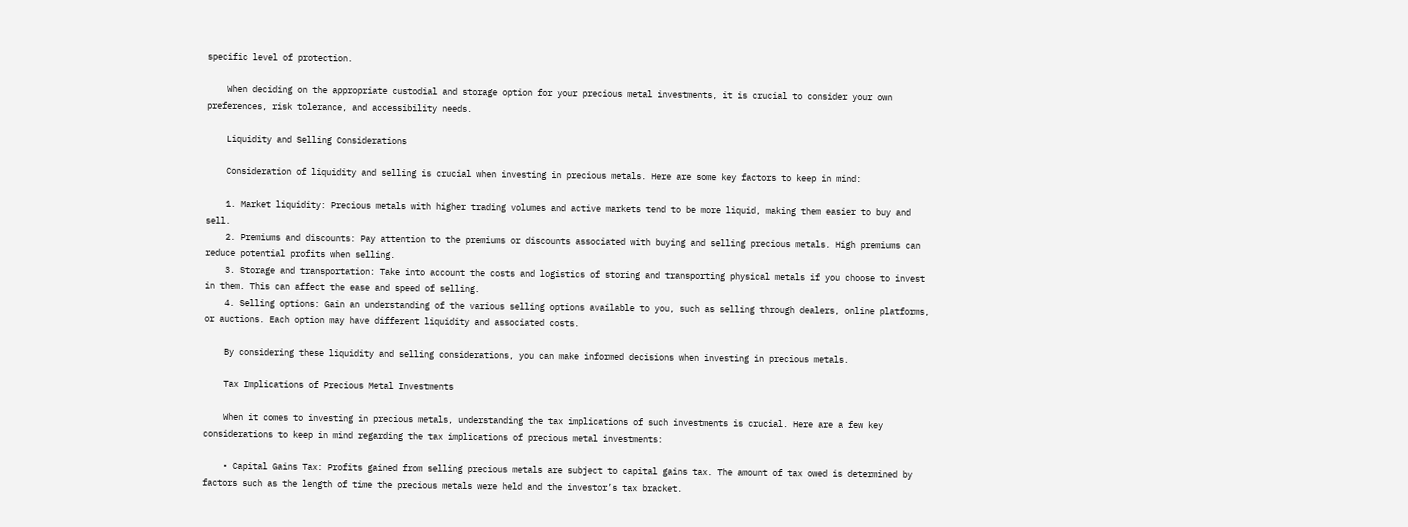specific level of protection.

    When deciding on the appropriate custodial and storage option for your precious metal investments, it is crucial to consider your own preferences, risk tolerance, and accessibility needs.

    Liquidity and Selling Considerations

    Consideration of liquidity and selling is crucial when investing in precious metals. Here are some key factors to keep in mind:

    1. Market liquidity: Precious metals with higher trading volumes and active markets tend to be more liquid, making them easier to buy and sell.
    2. Premiums and discounts: Pay attention to the premiums or discounts associated with buying and selling precious metals. High premiums can reduce potential profits when selling.
    3. Storage and transportation: Take into account the costs and logistics of storing and transporting physical metals if you choose to invest in them. This can affect the ease and speed of selling.
    4. Selling options: Gain an understanding of the various selling options available to you, such as selling through dealers, online platforms, or auctions. Each option may have different liquidity and associated costs.

    By considering these liquidity and selling considerations, you can make informed decisions when investing in precious metals.

    Tax Implications of Precious Metal Investments

    When it comes to investing in precious metals, understanding the tax implications of such investments is crucial. Here are a few key considerations to keep in mind regarding the tax implications of precious metal investments:

    • Capital Gains Tax: Profits gained from selling precious metals are subject to capital gains tax. The amount of tax owed is determined by factors such as the length of time the precious metals were held and the investor’s tax bracket.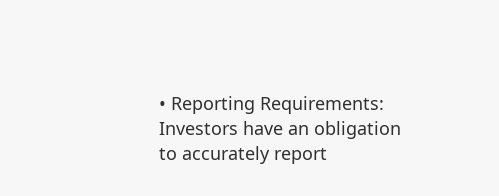• Reporting Requirements: Investors have an obligation to accurately report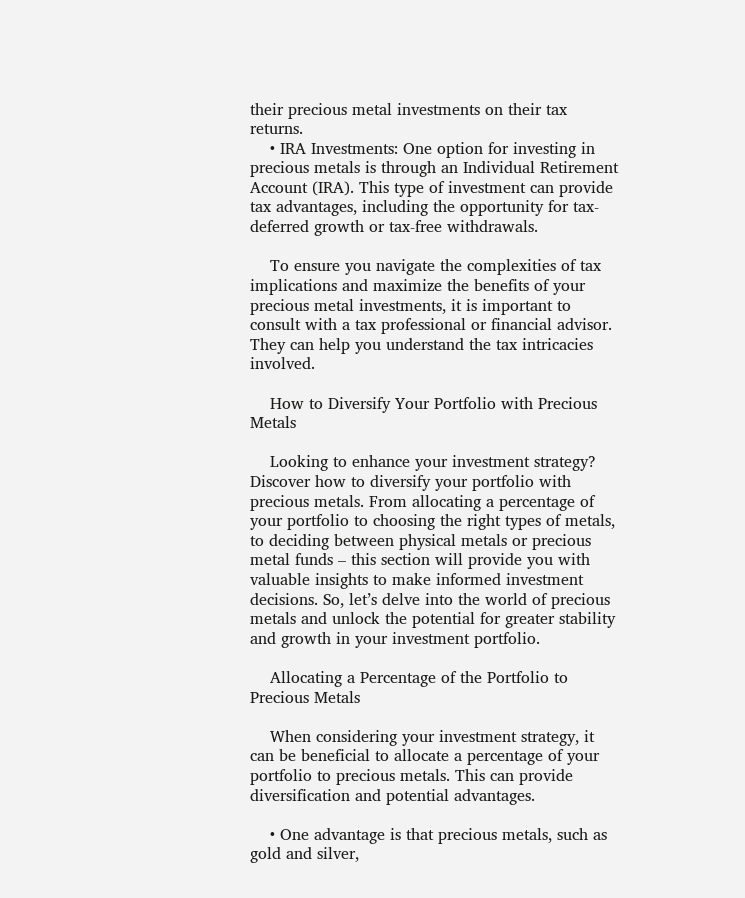their precious metal investments on their tax returns.
    • IRA Investments: One option for investing in precious metals is through an Individual Retirement Account (IRA). This type of investment can provide tax advantages, including the opportunity for tax-deferred growth or tax-free withdrawals.

    To ensure you navigate the complexities of tax implications and maximize the benefits of your precious metal investments, it is important to consult with a tax professional or financial advisor. They can help you understand the tax intricacies involved.

    How to Diversify Your Portfolio with Precious Metals

    Looking to enhance your investment strategy? Discover how to diversify your portfolio with precious metals. From allocating a percentage of your portfolio to choosing the right types of metals, to deciding between physical metals or precious metal funds – this section will provide you with valuable insights to make informed investment decisions. So, let’s delve into the world of precious metals and unlock the potential for greater stability and growth in your investment portfolio.

    Allocating a Percentage of the Portfolio to Precious Metals

    When considering your investment strategy, it can be beneficial to allocate a percentage of your portfolio to precious metals. This can provide diversification and potential advantages.

    • One advantage is that precious metals, such as gold and silver,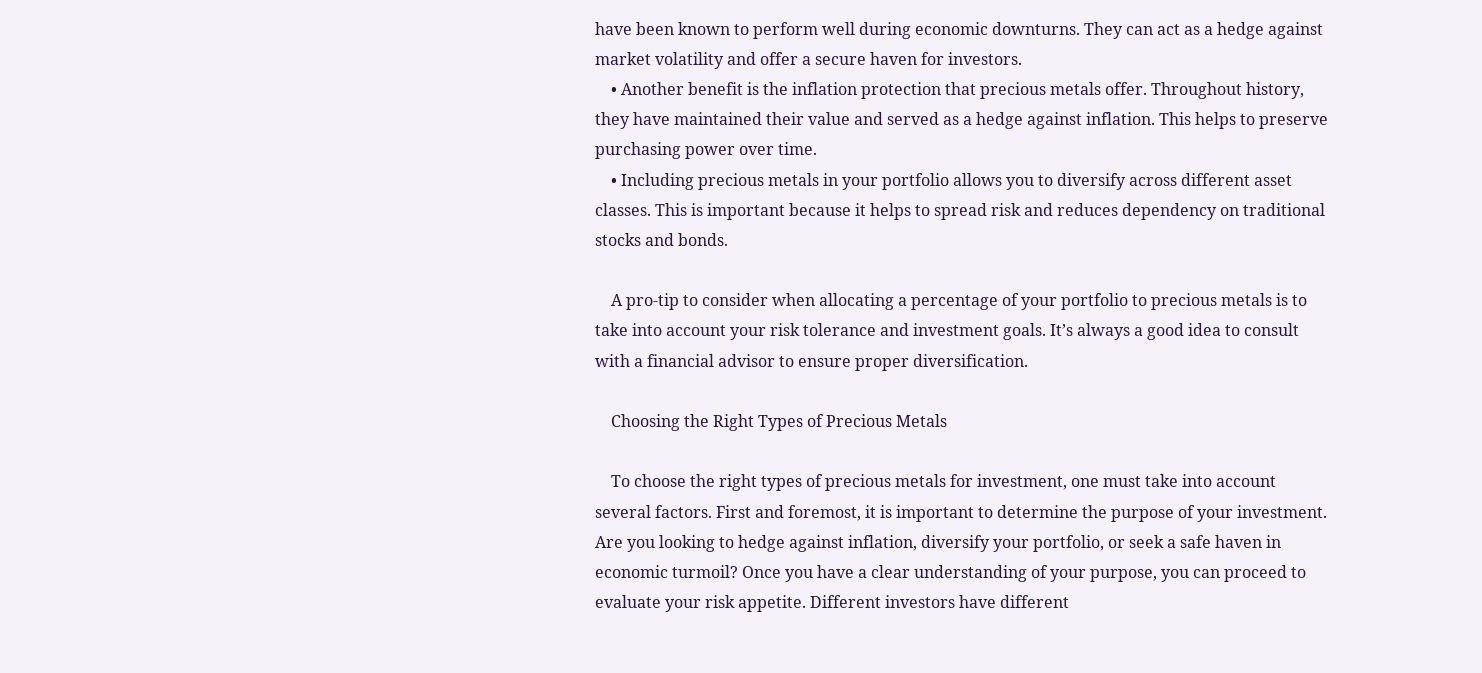have been known to perform well during economic downturns. They can act as a hedge against market volatility and offer a secure haven for investors.
    • Another benefit is the inflation protection that precious metals offer. Throughout history, they have maintained their value and served as a hedge against inflation. This helps to preserve purchasing power over time.
    • Including precious metals in your portfolio allows you to diversify across different asset classes. This is important because it helps to spread risk and reduces dependency on traditional stocks and bonds.

    A pro-tip to consider when allocating a percentage of your portfolio to precious metals is to take into account your risk tolerance and investment goals. It’s always a good idea to consult with a financial advisor to ensure proper diversification.

    Choosing the Right Types of Precious Metals

    To choose the right types of precious metals for investment, one must take into account several factors. First and foremost, it is important to determine the purpose of your investment. Are you looking to hedge against inflation, diversify your portfolio, or seek a safe haven in economic turmoil? Once you have a clear understanding of your purpose, you can proceed to evaluate your risk appetite. Different investors have different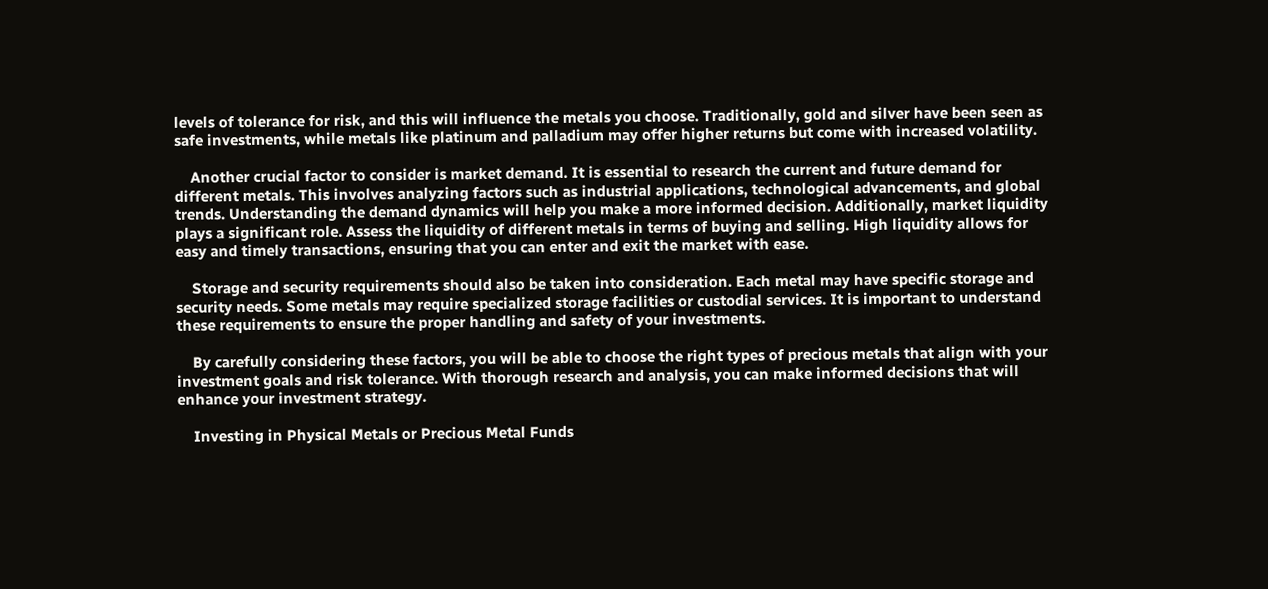levels of tolerance for risk, and this will influence the metals you choose. Traditionally, gold and silver have been seen as safe investments, while metals like platinum and palladium may offer higher returns but come with increased volatility.

    Another crucial factor to consider is market demand. It is essential to research the current and future demand for different metals. This involves analyzing factors such as industrial applications, technological advancements, and global trends. Understanding the demand dynamics will help you make a more informed decision. Additionally, market liquidity plays a significant role. Assess the liquidity of different metals in terms of buying and selling. High liquidity allows for easy and timely transactions, ensuring that you can enter and exit the market with ease.

    Storage and security requirements should also be taken into consideration. Each metal may have specific storage and security needs. Some metals may require specialized storage facilities or custodial services. It is important to understand these requirements to ensure the proper handling and safety of your investments.

    By carefully considering these factors, you will be able to choose the right types of precious metals that align with your investment goals and risk tolerance. With thorough research and analysis, you can make informed decisions that will enhance your investment strategy.

    Investing in Physical Metals or Precious Metal Funds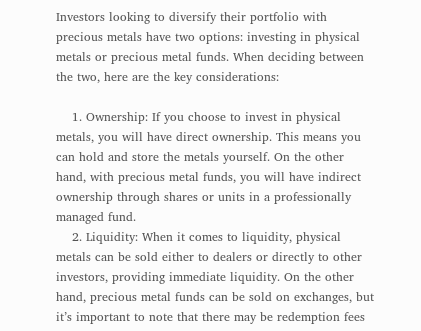Investors looking to diversify their portfolio with precious metals have two options: investing in physical metals or precious metal funds. When deciding between the two, here are the key considerations:

    1. Ownership: If you choose to invest in physical metals, you will have direct ownership. This means you can hold and store the metals yourself. On the other hand, with precious metal funds, you will have indirect ownership through shares or units in a professionally managed fund.
    2. Liquidity: When it comes to liquidity, physical metals can be sold either to dealers or directly to other investors, providing immediate liquidity. On the other hand, precious metal funds can be sold on exchanges, but it’s important to note that there may be redemption fees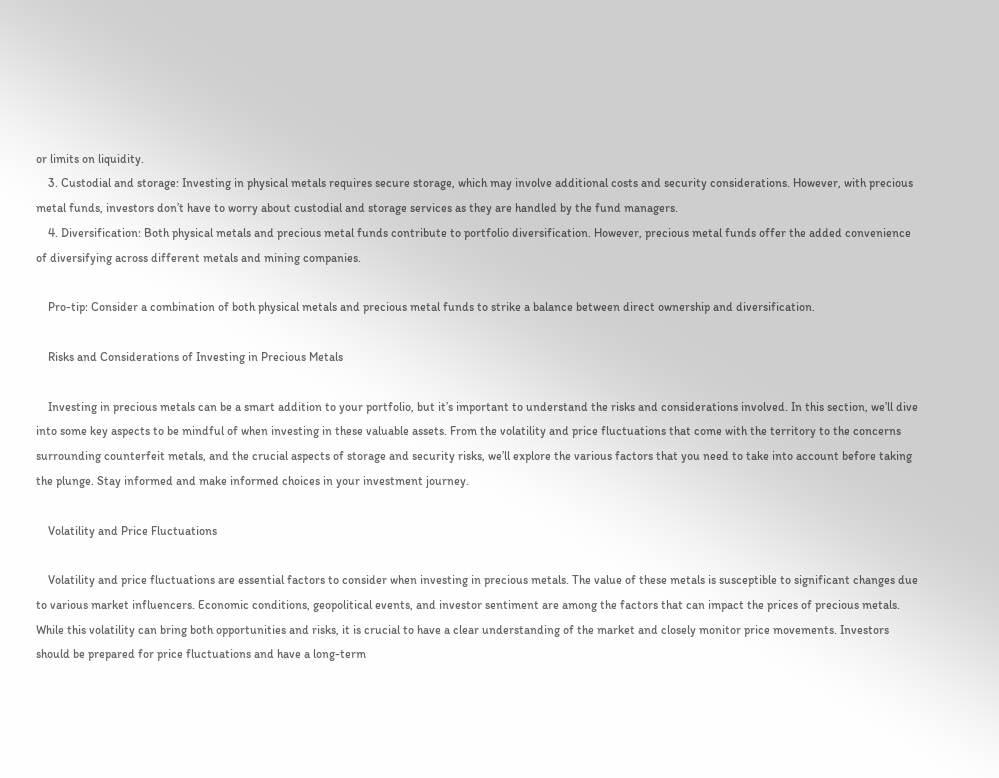or limits on liquidity.
    3. Custodial and storage: Investing in physical metals requires secure storage, which may involve additional costs and security considerations. However, with precious metal funds, investors don’t have to worry about custodial and storage services as they are handled by the fund managers.
    4. Diversification: Both physical metals and precious metal funds contribute to portfolio diversification. However, precious metal funds offer the added convenience of diversifying across different metals and mining companies.

    Pro-tip: Consider a combination of both physical metals and precious metal funds to strike a balance between direct ownership and diversification.

    Risks and Considerations of Investing in Precious Metals

    Investing in precious metals can be a smart addition to your portfolio, but it’s important to understand the risks and considerations involved. In this section, we’ll dive into some key aspects to be mindful of when investing in these valuable assets. From the volatility and price fluctuations that come with the territory to the concerns surrounding counterfeit metals, and the crucial aspects of storage and security risks, we’ll explore the various factors that you need to take into account before taking the plunge. Stay informed and make informed choices in your investment journey.

    Volatility and Price Fluctuations

    Volatility and price fluctuations are essential factors to consider when investing in precious metals. The value of these metals is susceptible to significant changes due to various market influencers. Economic conditions, geopolitical events, and investor sentiment are among the factors that can impact the prices of precious metals. While this volatility can bring both opportunities and risks, it is crucial to have a clear understanding of the market and closely monitor price movements. Investors should be prepared for price fluctuations and have a long-term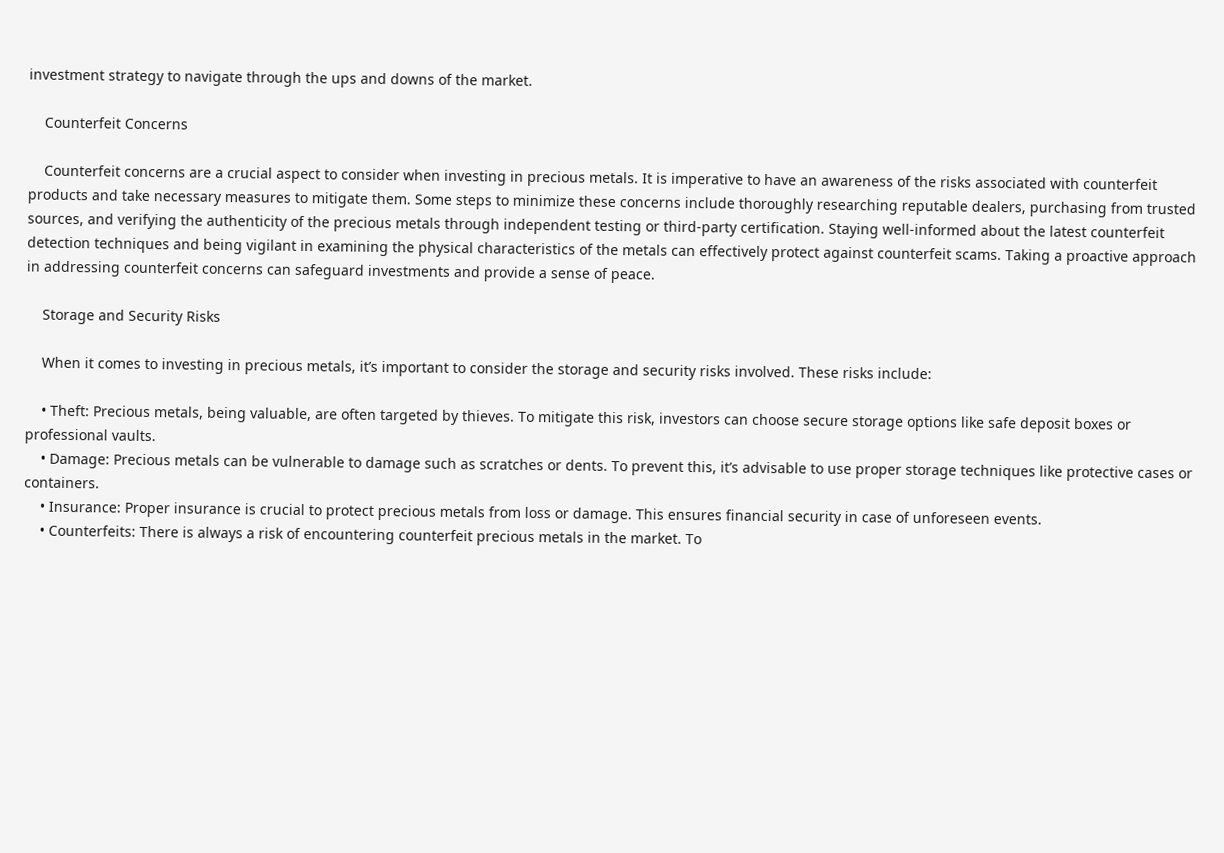investment strategy to navigate through the ups and downs of the market.

    Counterfeit Concerns

    Counterfeit concerns are a crucial aspect to consider when investing in precious metals. It is imperative to have an awareness of the risks associated with counterfeit products and take necessary measures to mitigate them. Some steps to minimize these concerns include thoroughly researching reputable dealers, purchasing from trusted sources, and verifying the authenticity of the precious metals through independent testing or third-party certification. Staying well-informed about the latest counterfeit detection techniques and being vigilant in examining the physical characteristics of the metals can effectively protect against counterfeit scams. Taking a proactive approach in addressing counterfeit concerns can safeguard investments and provide a sense of peace.

    Storage and Security Risks

    When it comes to investing in precious metals, it’s important to consider the storage and security risks involved. These risks include:

    • Theft: Precious metals, being valuable, are often targeted by thieves. To mitigate this risk, investors can choose secure storage options like safe deposit boxes or professional vaults.
    • Damage: Precious metals can be vulnerable to damage such as scratches or dents. To prevent this, it’s advisable to use proper storage techniques like protective cases or containers.
    • Insurance: Proper insurance is crucial to protect precious metals from loss or damage. This ensures financial security in case of unforeseen events.
    • Counterfeits: There is always a risk of encountering counterfeit precious metals in the market. To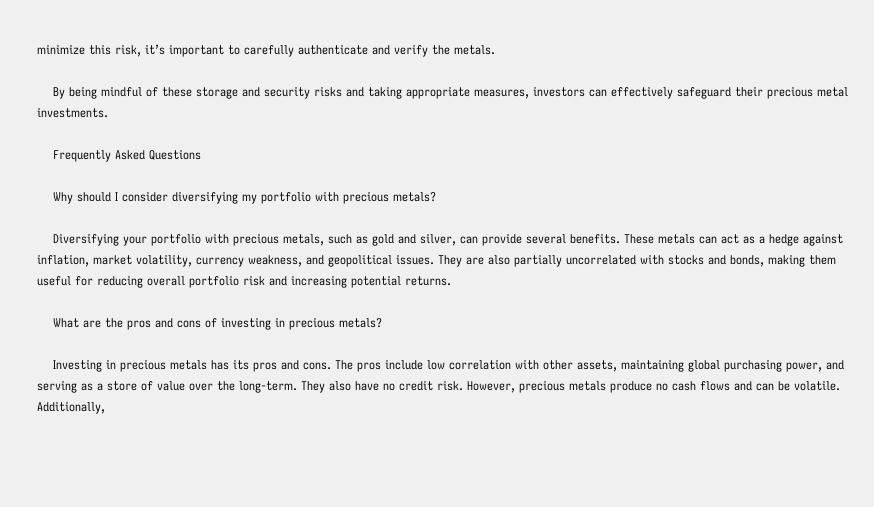minimize this risk, it’s important to carefully authenticate and verify the metals.

    By being mindful of these storage and security risks and taking appropriate measures, investors can effectively safeguard their precious metal investments.

    Frequently Asked Questions

    Why should I consider diversifying my portfolio with precious metals?

    Diversifying your portfolio with precious metals, such as gold and silver, can provide several benefits. These metals can act as a hedge against inflation, market volatility, currency weakness, and geopolitical issues. They are also partially uncorrelated with stocks and bonds, making them useful for reducing overall portfolio risk and increasing potential returns.

    What are the pros and cons of investing in precious metals?

    Investing in precious metals has its pros and cons. The pros include low correlation with other assets, maintaining global purchasing power, and serving as a store of value over the long-term. They also have no credit risk. However, precious metals produce no cash flows and can be volatile. Additionally,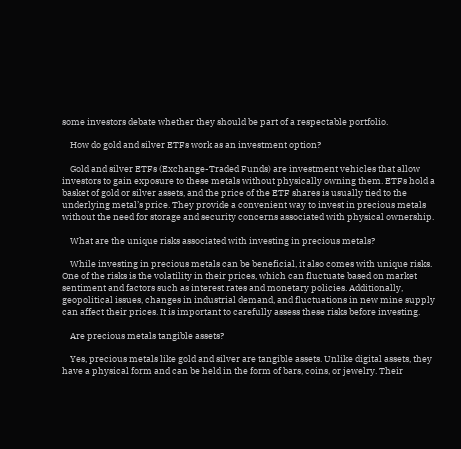some investors debate whether they should be part of a respectable portfolio.

    How do gold and silver ETFs work as an investment option?

    Gold and silver ETFs (Exchange-Traded Funds) are investment vehicles that allow investors to gain exposure to these metals without physically owning them. ETFs hold a basket of gold or silver assets, and the price of the ETF shares is usually tied to the underlying metal’s price. They provide a convenient way to invest in precious metals without the need for storage and security concerns associated with physical ownership.

    What are the unique risks associated with investing in precious metals?

    While investing in precious metals can be beneficial, it also comes with unique risks. One of the risks is the volatility in their prices, which can fluctuate based on market sentiment and factors such as interest rates and monetary policies. Additionally, geopolitical issues, changes in industrial demand, and fluctuations in new mine supply can affect their prices. It is important to carefully assess these risks before investing.

    Are precious metals tangible assets?

    Yes, precious metals like gold and silver are tangible assets. Unlike digital assets, they have a physical form and can be held in the form of bars, coins, or jewelry. Their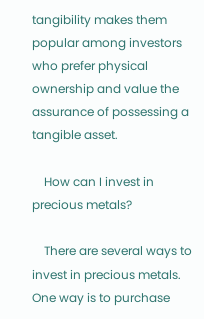tangibility makes them popular among investors who prefer physical ownership and value the assurance of possessing a tangible asset.

    How can I invest in precious metals?

    There are several ways to invest in precious metals. One way is to purchase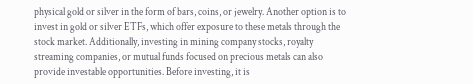physical gold or silver in the form of bars, coins, or jewelry. Another option is to invest in gold or silver ETFs, which offer exposure to these metals through the stock market. Additionally, investing in mining company stocks, royalty streaming companies, or mutual funds focused on precious metals can also provide investable opportunities. Before investing, it is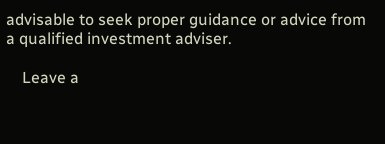advisable to seek proper guidance or advice from a qualified investment adviser.

    Leave a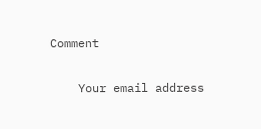Comment

    Your email address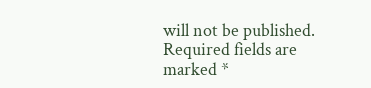will not be published. Required fields are marked *